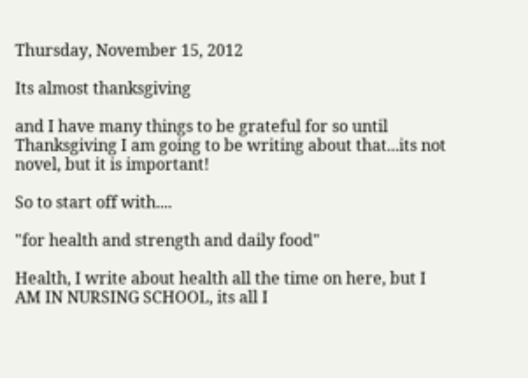Thursday, November 15, 2012

Its almost thanksgiving

and I have many things to be grateful for so until Thanksgiving I am going to be writing about that...its not novel, but it is important!

So to start off with....

"for health and strength and daily food"

Health, I write about health all the time on here, but I AM IN NURSING SCHOOL, its all I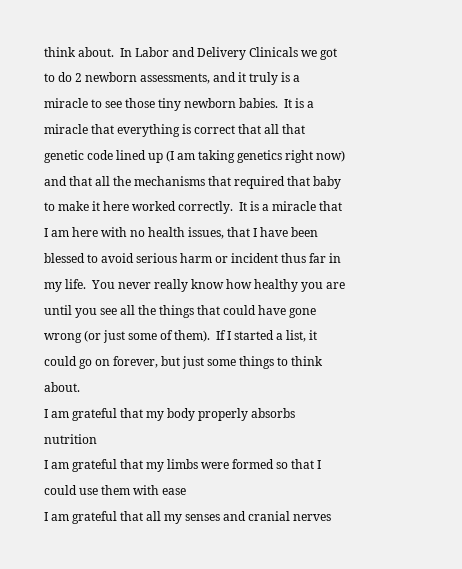think about.  In Labor and Delivery Clinicals we got to do 2 newborn assessments, and it truly is a miracle to see those tiny newborn babies.  It is a miracle that everything is correct that all that genetic code lined up (I am taking genetics right now) and that all the mechanisms that required that baby to make it here worked correctly.  It is a miracle that I am here with no health issues, that I have been blessed to avoid serious harm or incident thus far in my life.  You never really know how healthy you are until you see all the things that could have gone wrong (or just some of them).  If I started a list, it could go on forever, but just some things to think about.
I am grateful that my body properly absorbs nutrition
I am grateful that my limbs were formed so that I could use them with ease
I am grateful that all my senses and cranial nerves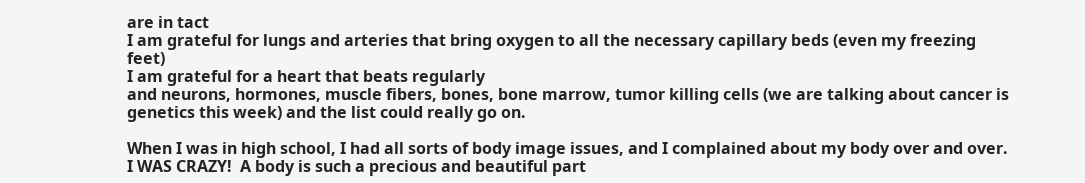are in tact
I am grateful for lungs and arteries that bring oxygen to all the necessary capillary beds (even my freezing feet)
I am grateful for a heart that beats regularly
and neurons, hormones, muscle fibers, bones, bone marrow, tumor killing cells (we are talking about cancer is genetics this week) and the list could really go on.

When I was in high school, I had all sorts of body image issues, and I complained about my body over and over.  I WAS CRAZY!  A body is such a precious and beautiful part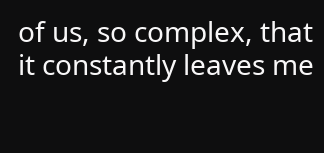of us, so complex, that it constantly leaves me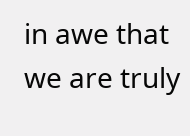in awe that we are truly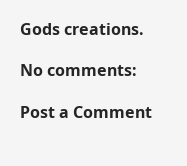Gods creations.

No comments:

Post a Comment